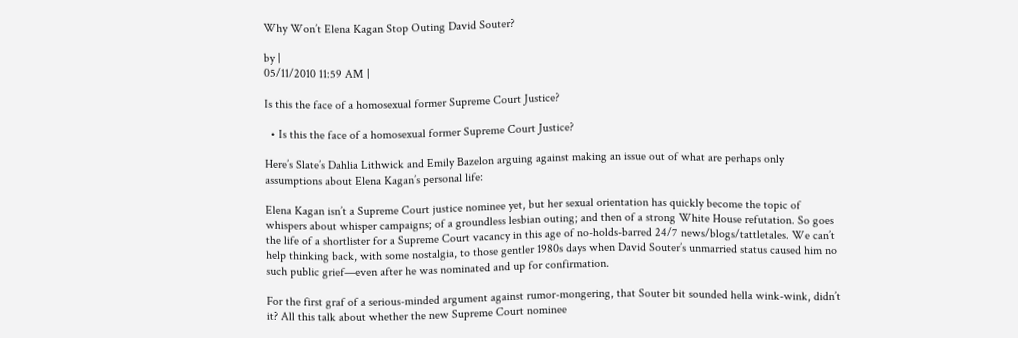Why Won’t Elena Kagan Stop Outing David Souter?

by |
05/11/2010 11:59 AM |

Is this the face of a homosexual former Supreme Court Justice?

  • Is this the face of a homosexual former Supreme Court Justice?

Here’s Slate’s Dahlia Lithwick and Emily Bazelon arguing against making an issue out of what are perhaps only assumptions about Elena Kagan’s personal life:

Elena Kagan isn’t a Supreme Court justice nominee yet, but her sexual orientation has quickly become the topic of whispers about whisper campaigns; of a groundless lesbian outing; and then of a strong White House refutation. So goes the life of a shortlister for a Supreme Court vacancy in this age of no-holds-barred 24/7 news/blogs/tattletales. We can’t help thinking back, with some nostalgia, to those gentler 1980s days when David Souter’s unmarried status caused him no such public grief—even after he was nominated and up for confirmation.

For the first graf of a serious-minded argument against rumor-mongering, that Souter bit sounded hella wink-wink, didn’t it? All this talk about whether the new Supreme Court nominee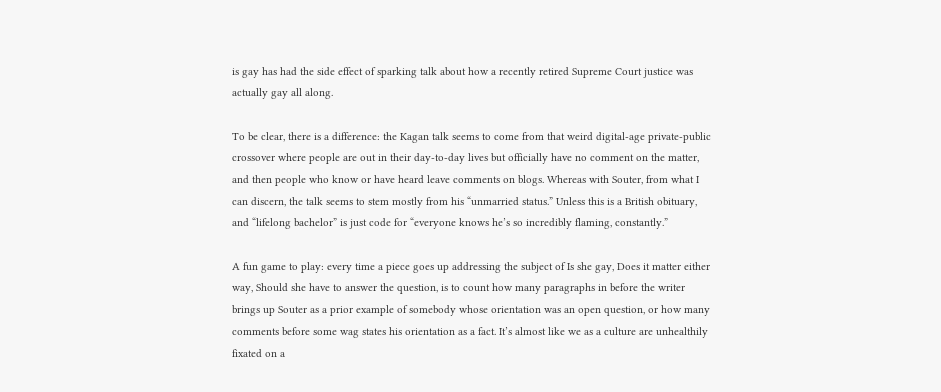is gay has had the side effect of sparking talk about how a recently retired Supreme Court justice was actually gay all along.

To be clear, there is a difference: the Kagan talk seems to come from that weird digital-age private-public crossover where people are out in their day-to-day lives but officially have no comment on the matter, and then people who know or have heard leave comments on blogs. Whereas with Souter, from what I can discern, the talk seems to stem mostly from his “unmarried status.” Unless this is a British obituary, and “lifelong bachelor” is just code for “everyone knows he’s so incredibly flaming, constantly.”

A fun game to play: every time a piece goes up addressing the subject of Is she gay, Does it matter either way, Should she have to answer the question, is to count how many paragraphs in before the writer brings up Souter as a prior example of somebody whose orientation was an open question, or how many comments before some wag states his orientation as a fact. It’s almost like we as a culture are unhealthily fixated on a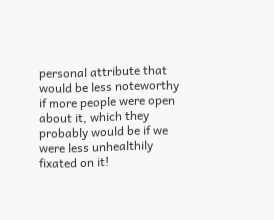personal attribute that would be less noteworthy if more people were open about it, which they probably would be if we were less unhealthily fixated on it!